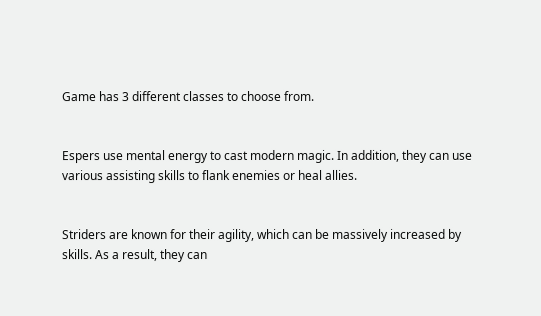Game has 3 different classes to choose from.


Espers use mental energy to cast modern magic. In addition, they can use various assisting skills to flank enemies or heal allies.


Striders are known for their agility, which can be massively increased by skills. As a result, they can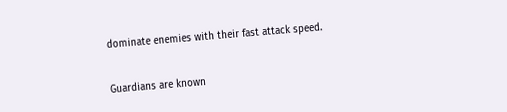dominate enemies with their fast attack speed.


Guardians are known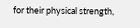for their physical strength,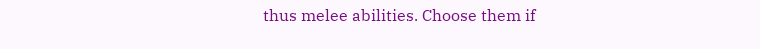thus melee abilities. Choose them if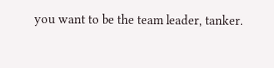you want to be the team leader, tanker.